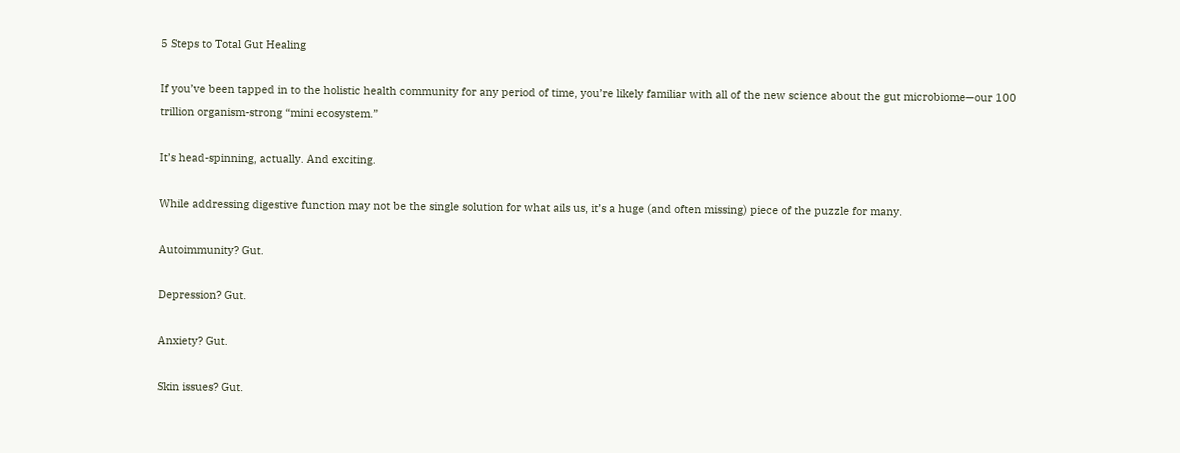5 Steps to Total Gut Healing

If you’ve been tapped in to the holistic health community for any period of time, you’re likely familiar with all of the new science about the gut microbiome—our 100 trillion organism-strong “mini ecosystem.”

It’s head-spinning, actually. And exciting.

While addressing digestive function may not be the single solution for what ails us, it’s a huge (and often missing) piece of the puzzle for many.

Autoimmunity? Gut.

Depression? Gut.

Anxiety? Gut.

Skin issues? Gut.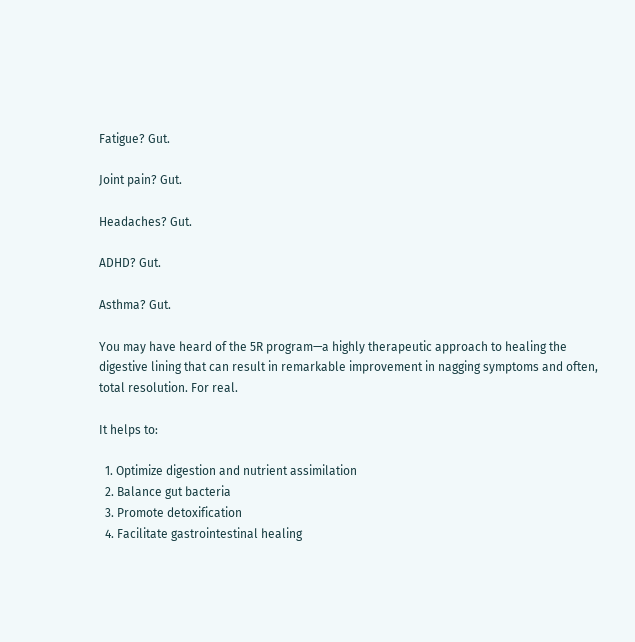Fatigue? Gut.

Joint pain? Gut.

Headaches? Gut.

ADHD? Gut.

Asthma? Gut.

You may have heard of the 5R program—a highly therapeutic approach to healing the digestive lining that can result in remarkable improvement in nagging symptoms and often, total resolution. For real.

It helps to:

  1. Optimize digestion and nutrient assimilation
  2. Balance gut bacteria
  3. Promote detoxification
  4. Facilitate gastrointestinal healing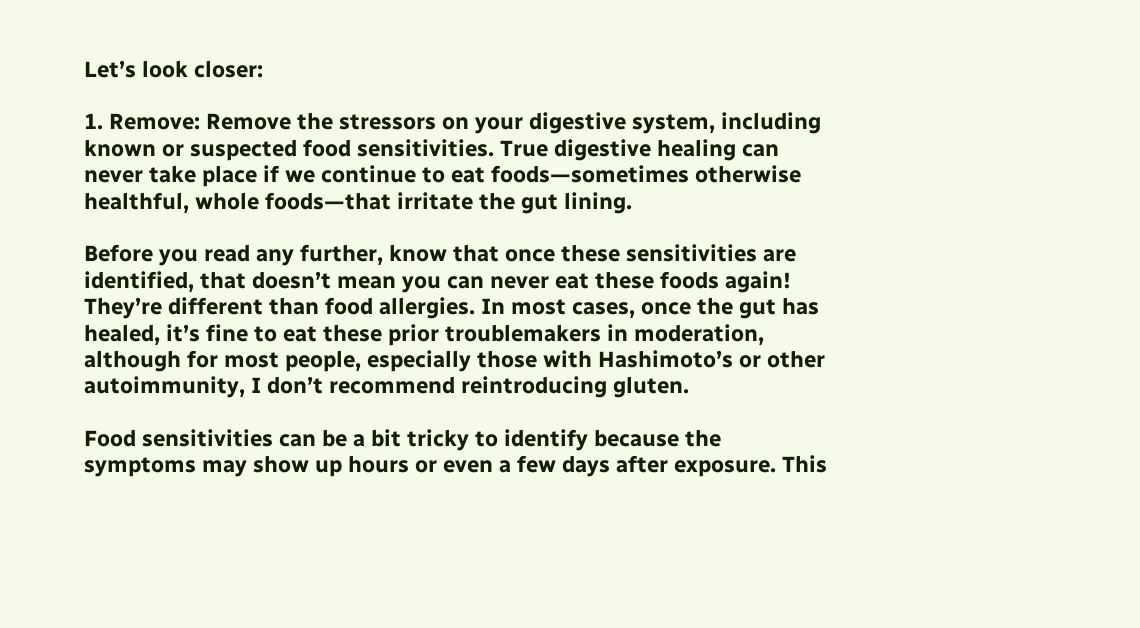Let’s look closer:

1. Remove: Remove the stressors on your digestive system, including known or suspected food sensitivities. True digestive healing can never take place if we continue to eat foods—sometimes otherwise healthful, whole foods—that irritate the gut lining.

Before you read any further, know that once these sensitivities are identified, that doesn’t mean you can never eat these foods again! They’re different than food allergies. In most cases, once the gut has healed, it’s fine to eat these prior troublemakers in moderation, although for most people, especially those with Hashimoto’s or other autoimmunity, I don’t recommend reintroducing gluten.

Food sensitivities can be a bit tricky to identify because the symptoms may show up hours or even a few days after exposure. This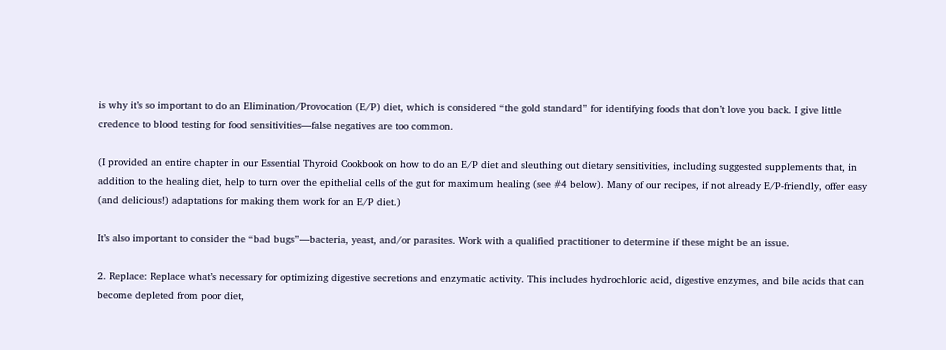is why it’s so important to do an Elimination/Provocation (E/P) diet, which is considered “the gold standard” for identifying foods that don’t love you back. I give little credence to blood testing for food sensitivities—false negatives are too common.

(I provided an entire chapter in our Essential Thyroid Cookbook on how to do an E/P diet and sleuthing out dietary sensitivities, including suggested supplements that, in addition to the healing diet, help to turn over the epithelial cells of the gut for maximum healing (see #4 below). Many of our recipes, if not already E/P-friendly, offer easy (and delicious!) adaptations for making them work for an E/P diet.)

It’s also important to consider the “bad bugs”—bacteria, yeast, and/or parasites. Work with a qualified practitioner to determine if these might be an issue.

2. Replace: Replace what’s necessary for optimizing digestive secretions and enzymatic activity. This includes hydrochloric acid, digestive enzymes, and bile acids that can become depleted from poor diet,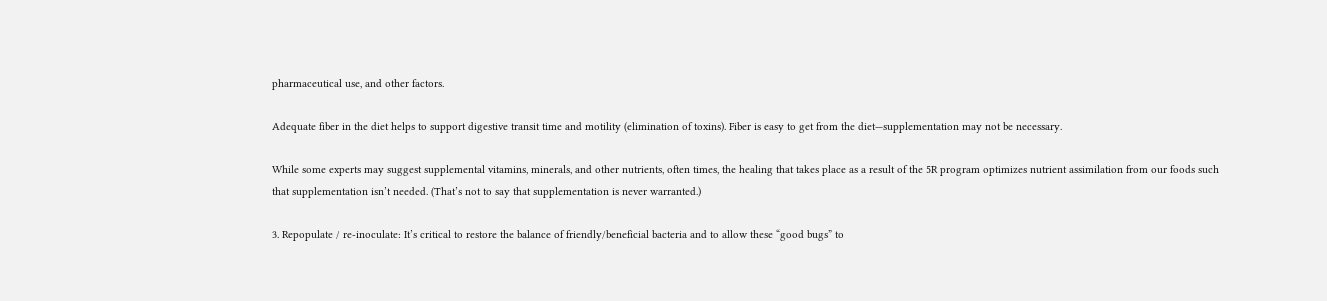pharmaceutical use, and other factors.

Adequate fiber in the diet helps to support digestive transit time and motility (elimination of toxins). Fiber is easy to get from the diet—supplementation may not be necessary.

While some experts may suggest supplemental vitamins, minerals, and other nutrients, often times, the healing that takes place as a result of the 5R program optimizes nutrient assimilation from our foods such that supplementation isn’t needed. (That’s not to say that supplementation is never warranted.)

3. Repopulate / re-inoculate: It’s critical to restore the balance of friendly/beneficial bacteria and to allow these “good bugs” to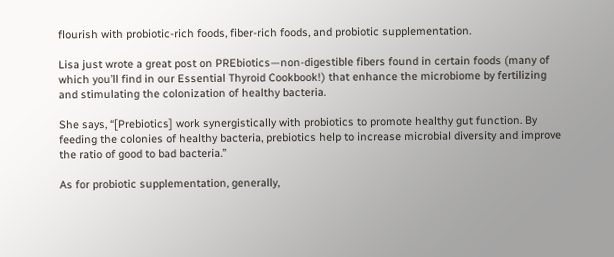flourish with probiotic-rich foods, fiber-rich foods, and probiotic supplementation.

Lisa just wrote a great post on PREbiotics—non-digestible fibers found in certain foods (many of which you’ll find in our Essential Thyroid Cookbook!) that enhance the microbiome by fertilizing and stimulating the colonization of healthy bacteria.

She says, “[Prebiotics] work synergistically with probiotics to promote healthy gut function. By feeding the colonies of healthy bacteria, prebiotics help to increase microbial diversity and improve the ratio of good to bad bacteria.”

As for probiotic supplementation, generally,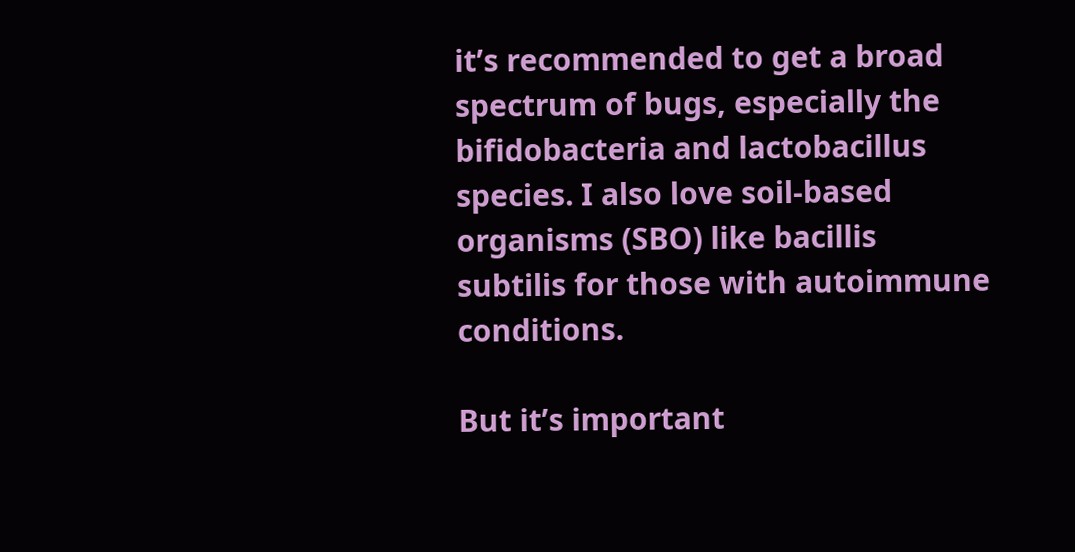it’s recommended to get a broad spectrum of bugs, especially the bifidobacteria and lactobacillus species. I also love soil-based organisms (SBO) like bacillis subtilis for those with autoimmune conditions.

But it’s important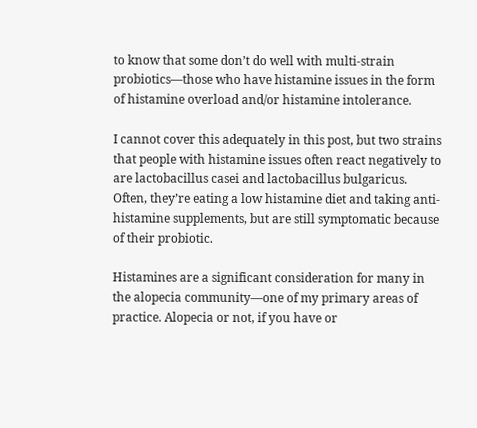to know that some don’t do well with multi-strain probiotics—those who have histamine issues in the form of histamine overload and/or histamine intolerance.

I cannot cover this adequately in this post, but two strains that people with histamine issues often react negatively to are lactobacillus casei and lactobacillus bulgaricus. Often, they’re eating a low histamine diet and taking anti-histamine supplements, but are still symptomatic because of their probiotic.

Histamines are a significant consideration for many in the alopecia community—one of my primary areas of practice. Alopecia or not, if you have or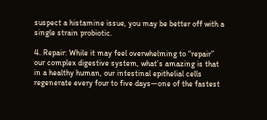suspect a histamine issue, you may be better off with a single strain probiotic.

4. Repair: While it may feel overwhelming to “repair” our complex digestive system, what’s amazing is that in a healthy human, our intestinal epithelial cells regenerate every four to five days—one of the fastest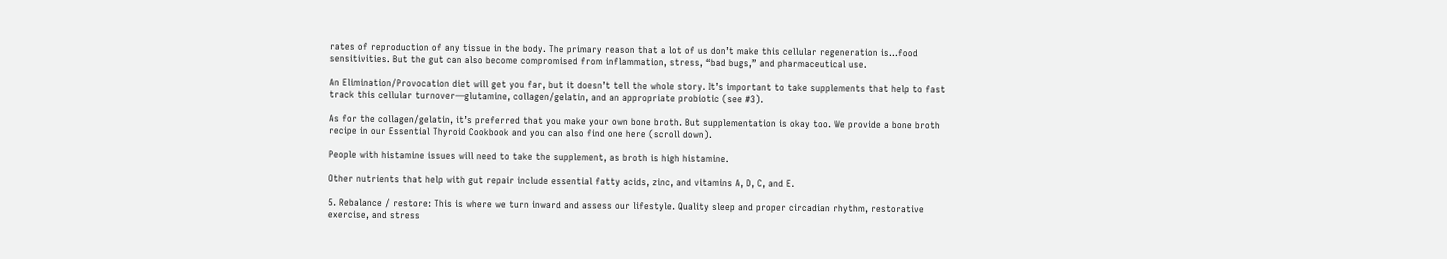rates of reproduction of any tissue in the body. The primary reason that a lot of us don’t make this cellular regeneration is…food sensitivities. But the gut can also become compromised from inflammation, stress, “bad bugs,” and pharmaceutical use.

An Elimination/Provocation diet will get you far, but it doesn’t tell the whole story. It’s important to take supplements that help to fast track this cellular turnover—glutamine, collagen/gelatin, and an appropriate probiotic (see #3).

As for the collagen/gelatin, it’s preferred that you make your own bone broth. But supplementation is okay too. We provide a bone broth recipe in our Essential Thyroid Cookbook and you can also find one here (scroll down).

People with histamine issues will need to take the supplement, as broth is high histamine.

Other nutrients that help with gut repair include essential fatty acids, zinc, and vitamins A, D, C, and E.

5. Rebalance / restore: This is where we turn inward and assess our lifestyle. Quality sleep and proper circadian rhythm, restorative exercise, and stress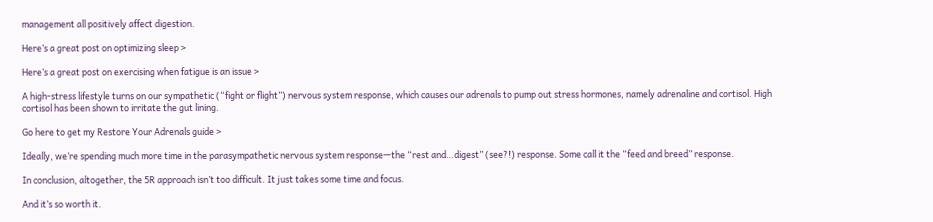management all positively affect digestion.

Here’s a great post on optimizing sleep >

Here’s a great post on exercising when fatigue is an issue >

A high-stress lifestyle turns on our sympathetic (“fight or flight”) nervous system response, which causes our adrenals to pump out stress hormones, namely adrenaline and cortisol. High cortisol has been shown to irritate the gut lining.

Go here to get my Restore Your Adrenals guide >

Ideally, we’re spending much more time in the parasympathetic nervous system response—the “rest and…digest” (see?!) response. Some call it the “feed and breed” response.

In conclusion, altogether, the 5R approach isn’t too difficult. It just takes some time and focus.

And it’s so worth it.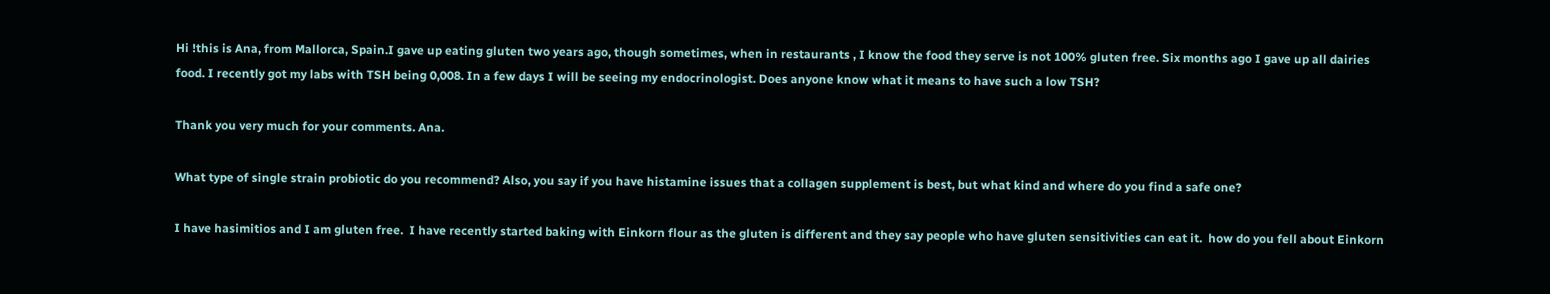Hi !this is Ana, from Mallorca, Spain.I gave up eating gluten two years ago, though sometimes, when in restaurants , I know the food they serve is not 100% gluten free. Six months ago I gave up all dairies food. I recently got my labs with TSH being 0,008. In a few days I will be seeing my endocrinologist. Does anyone know what it means to have such a low TSH?

Thank you very much for your comments. Ana.

What type of single strain probiotic do you recommend? Also, you say if you have histamine issues that a collagen supplement is best, but what kind and where do you find a safe one?

I have hasimitios and I am gluten free.  I have recently started baking with Einkorn flour as the gluten is different and they say people who have gluten sensitivities can eat it.  how do you fell about Einkorn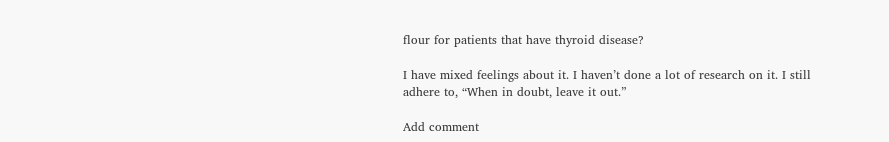flour for patients that have thyroid disease?

I have mixed feelings about it. I haven’t done a lot of research on it. I still adhere to, “When in doubt, leave it out.”

Add comment